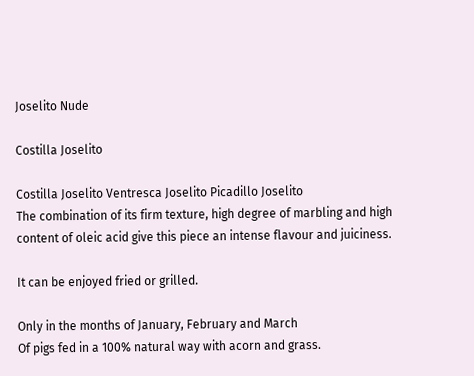Joselito Nude

Costilla Joselito

Costilla Joselito Ventresca Joselito Picadillo Joselito
The combination of its firm texture, high degree of marbling and high content of oleic acid give this piece an intense flavour and juiciness.

It can be enjoyed fried or grilled.

Only in the months of January, February and March
Of pigs fed in a 100% natural way with acorn and grass.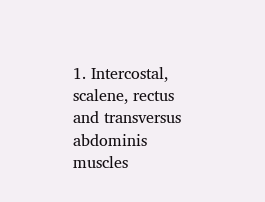1. Intercostal, scalene, rectus and transversus abdominis muscles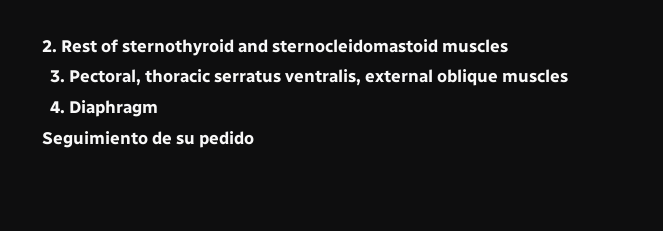2. Rest of sternothyroid and sternocleidomastoid muscles
  3. Pectoral, thoracic serratus ventralis, external oblique muscles
  4. Diaphragm
Seguimiento de su pedido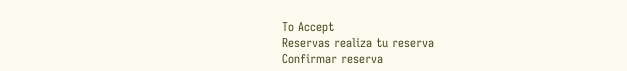To Accept
Reservas realiza tu reserva
Confirmar reserva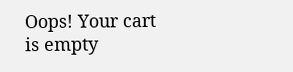Oops! Your cart is empty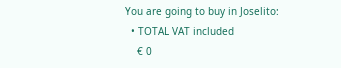You are going to buy in Joselito:
  • TOTAL VAT included
    € 0